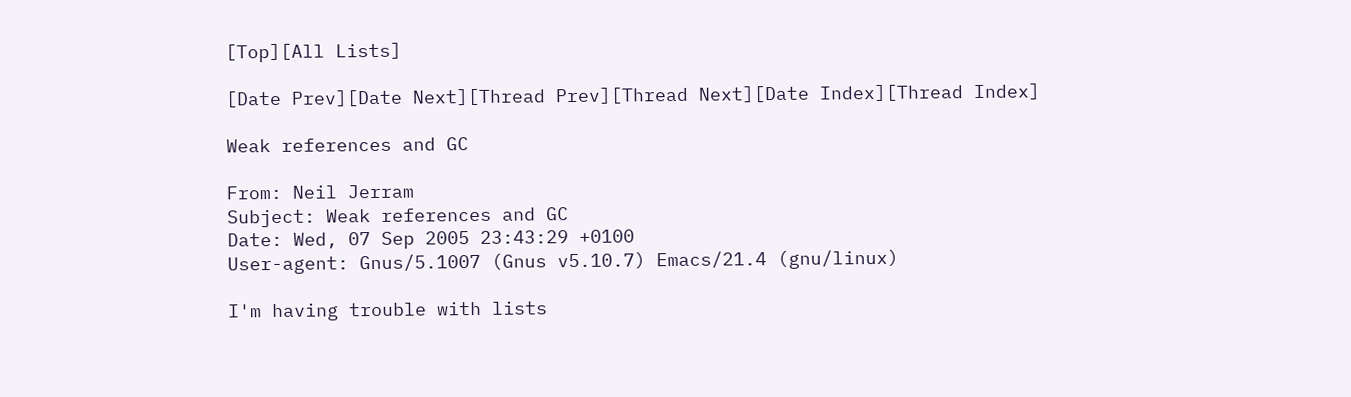[Top][All Lists]

[Date Prev][Date Next][Thread Prev][Thread Next][Date Index][Thread Index]

Weak references and GC

From: Neil Jerram
Subject: Weak references and GC
Date: Wed, 07 Sep 2005 23:43:29 +0100
User-agent: Gnus/5.1007 (Gnus v5.10.7) Emacs/21.4 (gnu/linux)

I'm having trouble with lists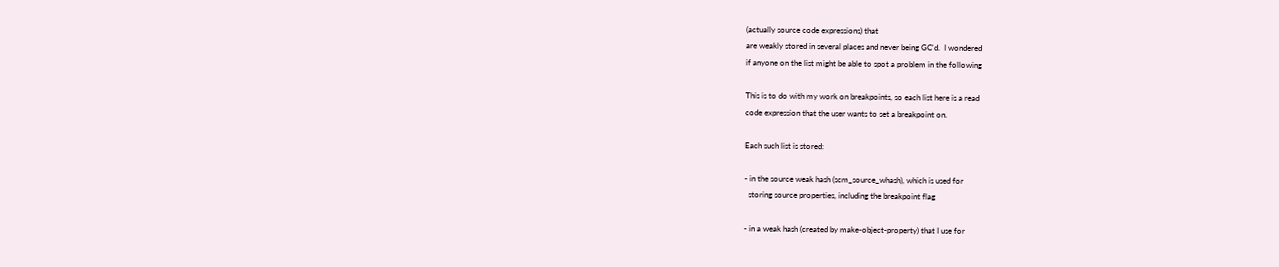(actually source code expressions) that
are weakly stored in several places and never being GC'd.  I wondered
if anyone on the list might be able to spot a problem in the following

This is to do with my work on breakpoints, so each list here is a read
code expression that the user wants to set a breakpoint on.

Each such list is stored:

- in the source weak hash (scm_source_whash), which is used for
  storing source properties, including the breakpoint flag

- in a weak hash (created by make-object-property) that I use for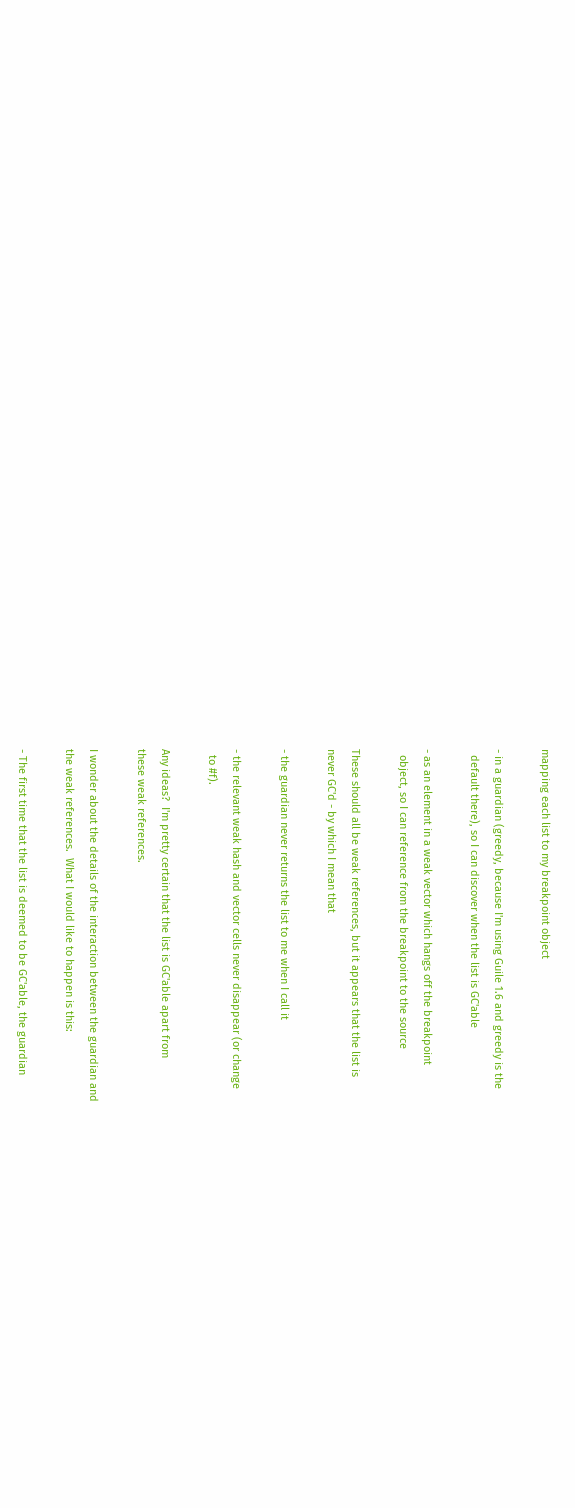mapping each list to my breakpoint object

- in a guardian (greedy, because I'm using Guile 1.6 and greedy is the
  default there), so I can discover when the list is GC'able

- as an element in a weak vector which hangs off the breakpoint
  object, so I can reference from the breakpoint to the source

These should all be weak references, but it appears that the list is
never GC'd - by which I mean that

- the guardian never returns the list to me when I call it

- the relevant weak hash and vector cells never disappear (or change
  to #f).

Any ideas?  I'm pretty certain that the list is GC'able apart from
these weak references.

I wonder about the details of the interaction between the guardian and
the weak references.  What I would like to happen is this:

- The first time that the list is deemed to be GC'able, the guardian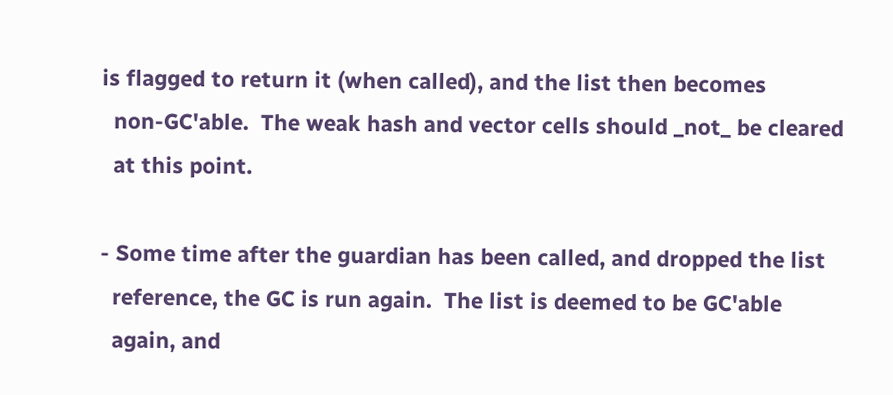is flagged to return it (when called), and the list then becomes
  non-GC'able.  The weak hash and vector cells should _not_ be cleared
  at this point.

- Some time after the guardian has been called, and dropped the list
  reference, the GC is run again.  The list is deemed to be GC'able
  again, and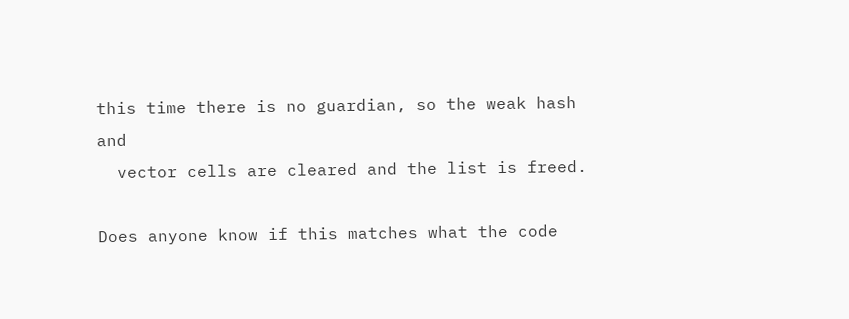this time there is no guardian, so the weak hash and
  vector cells are cleared and the list is freed.

Does anyone know if this matches what the code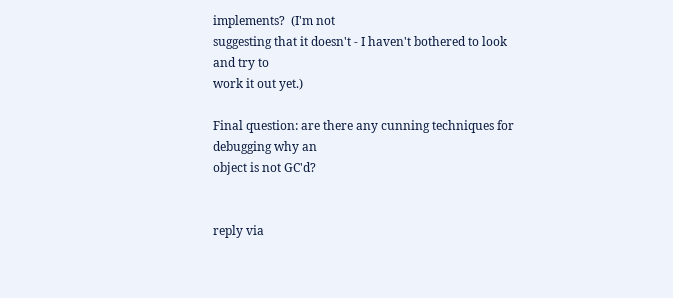implements?  (I'm not
suggesting that it doesn't - I haven't bothered to look and try to
work it out yet.)

Final question: are there any cunning techniques for debugging why an
object is not GC'd?


reply via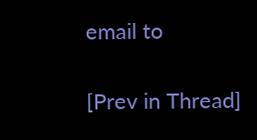email to

[Prev in Thread]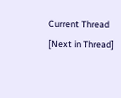Current Thread [Next in Thread]